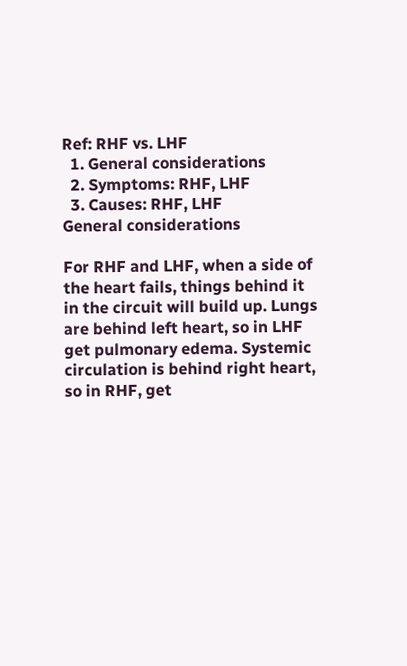Ref: RHF vs. LHF
  1. General considerations
  2. Symptoms: RHF, LHF
  3. Causes: RHF, LHF
General considerations

For RHF and LHF, when a side of the heart fails, things behind it in the circuit will build up. Lungs are behind left heart, so in LHF get pulmonary edema. Systemic circulation is behind right heart, so in RHF, get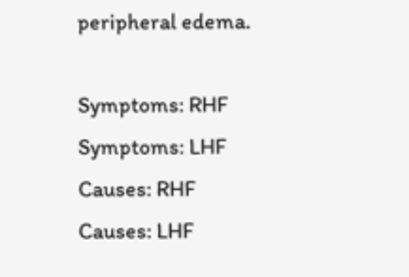peripheral edema.

Symptoms: RHF
Symptoms: LHF
Causes: RHF
Causes: LHF